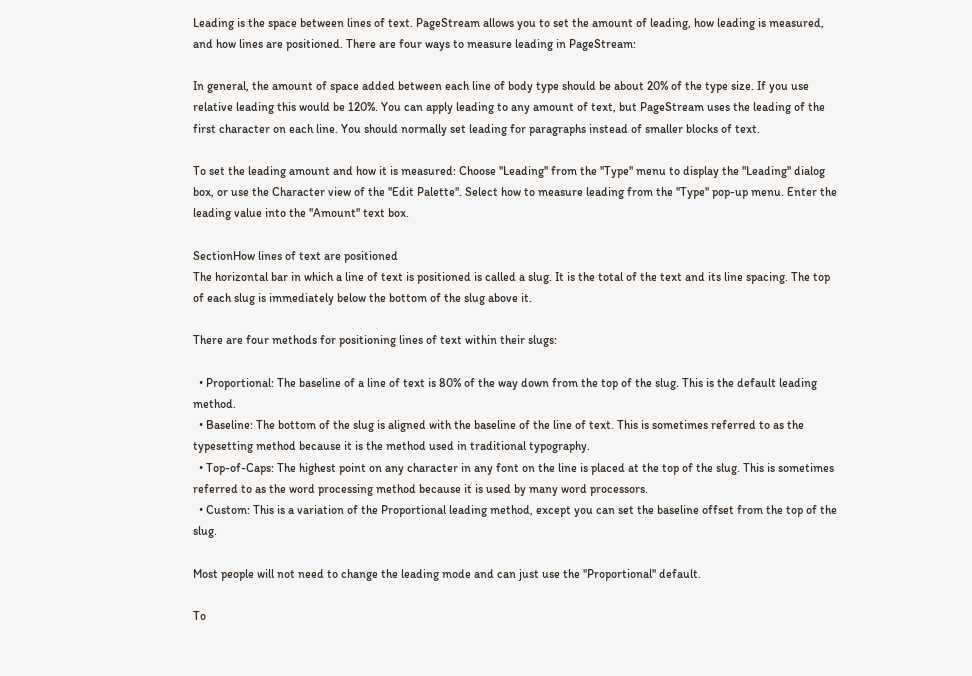Leading is the space between lines of text. PageStream allows you to set the amount of leading, how leading is measured, and how lines are positioned. There are four ways to measure leading in PageStream:

In general, the amount of space added between each line of body type should be about 20% of the type size. If you use relative leading this would be 120%. You can apply leading to any amount of text, but PageStream uses the leading of the first character on each line. You should normally set leading for paragraphs instead of smaller blocks of text.

To set the leading amount and how it is measured: Choose ''Leading'' from the ''Type'' menu to display the ''Leading'' dialog box, or use the Character view of the ''Edit Palette''. Select how to measure leading from the ''Type'' pop-up menu. Enter the leading value into the ''Amount'' text box.

SectionHow lines of text are positioned
The horizontal bar in which a line of text is positioned is called a slug. It is the total of the text and its line spacing. The top of each slug is immediately below the bottom of the slug above it.

There are four methods for positioning lines of text within their slugs:

  • Proportional: The baseline of a line of text is 80% of the way down from the top of the slug. This is the default leading method.
  • Baseline: The bottom of the slug is aligned with the baseline of the line of text. This is sometimes referred to as the typesetting method because it is the method used in traditional typography.
  • Top-of-Caps: The highest point on any character in any font on the line is placed at the top of the slug. This is sometimes referred to as the word processing method because it is used by many word processors.
  • Custom: This is a variation of the Proportional leading method, except you can set the baseline offset from the top of the slug.

Most people will not need to change the leading mode and can just use the ''Proportional'' default.

To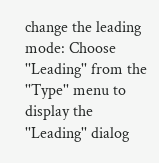change the leading mode: Choose ''Leading'' from the ''Type'' menu to display the ''Leading'' dialog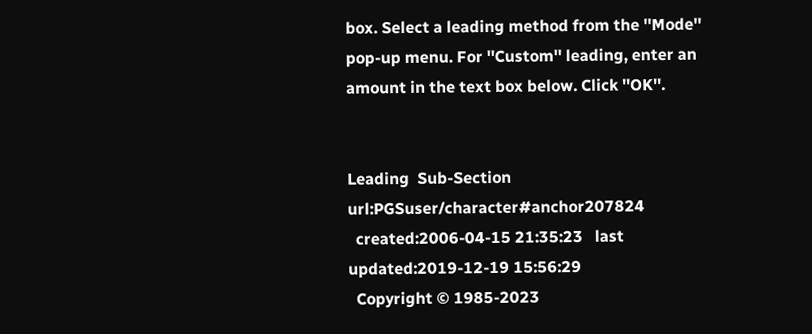box. Select a leading method from the ''Mode'' pop-up menu. For ''Custom'' leading, enter an amount in the text box below. Click ''OK''.


Leading  Sub-Section  url:PGSuser/character#anchor207824
  created:2006-04-15 21:35:23   last updated:2019-12-19 15:56:29
  Copyright © 1985-2023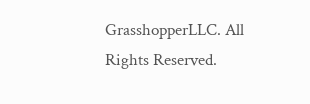GrasshopperLLC. All Rights Reserved.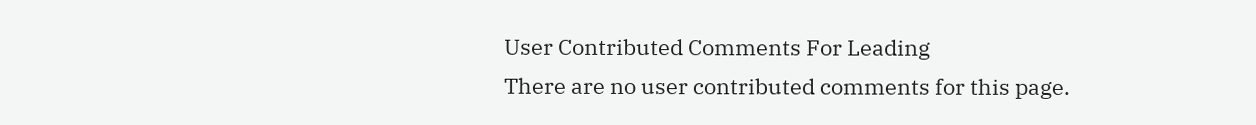User Contributed Comments For Leading
There are no user contributed comments for this page.